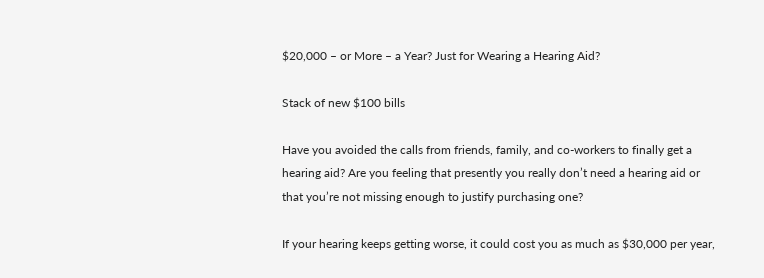$20,000 – or More – a Year? Just for Wearing a Hearing Aid?

Stack of new $100 bills

Have you avoided the calls from friends, family, and co-workers to finally get a hearing aid? Are you feeling that presently you really don’t need a hearing aid or that you’re not missing enough to justify purchasing one?

If your hearing keeps getting worse, it could cost you as much as $30,000 per year,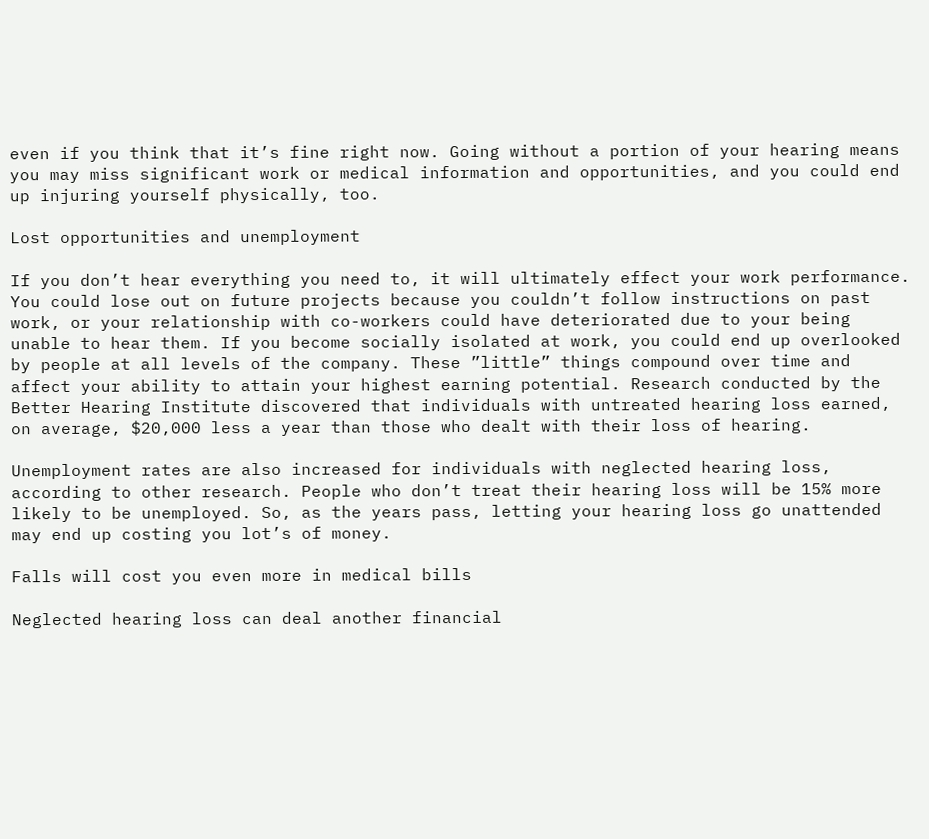even if you think that it’s fine right now. Going without a portion of your hearing means you may miss significant work or medical information and opportunities, and you could end up injuring yourself physically, too.

Lost opportunities and unemployment

If you don’t hear everything you need to, it will ultimately effect your work performance. You could lose out on future projects because you couldn’t follow instructions on past work, or your relationship with co-workers could have deteriorated due to your being unable to hear them. If you become socially isolated at work, you could end up overlooked by people at all levels of the company. These ”little” things compound over time and affect your ability to attain your highest earning potential. Research conducted by the Better Hearing Institute discovered that individuals with untreated hearing loss earned, on average, $20,000 less a year than those who dealt with their loss of hearing.

Unemployment rates are also increased for individuals with neglected hearing loss, according to other research. People who don’t treat their hearing loss will be 15% more likely to be unemployed. So, as the years pass, letting your hearing loss go unattended may end up costing you lot’s of money.

Falls will cost you even more in medical bills

Neglected hearing loss can deal another financial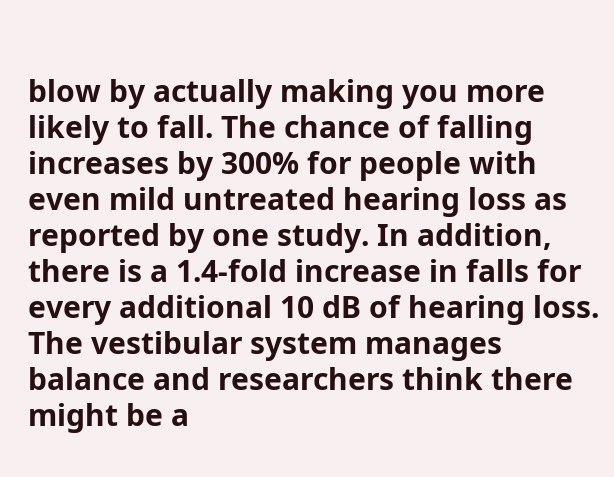blow by actually making you more likely to fall. The chance of falling increases by 300% for people with even mild untreated hearing loss as reported by one study. In addition, there is a 1.4-fold increase in falls for every additional 10 dB of hearing loss. The vestibular system manages balance and researchers think there might be a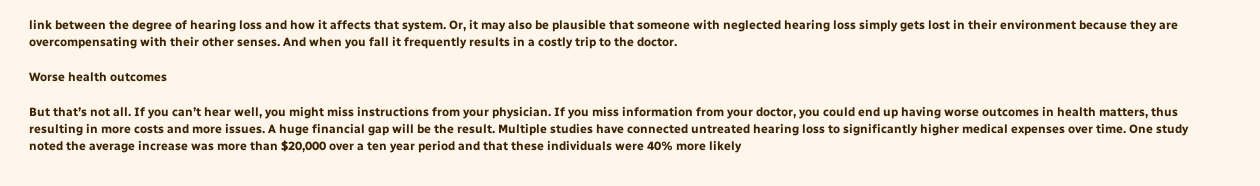link between the degree of hearing loss and how it affects that system. Or, it may also be plausible that someone with neglected hearing loss simply gets lost in their environment because they are overcompensating with their other senses. And when you fall it frequently results in a costly trip to the doctor.

Worse health outcomes

But that’s not all. If you can’t hear well, you might miss instructions from your physician. If you miss information from your doctor, you could end up having worse outcomes in health matters, thus resulting in more costs and more issues. A huge financial gap will be the result. Multiple studies have connected untreated hearing loss to significantly higher medical expenses over time. One study noted the average increase was more than $20,000 over a ten year period and that these individuals were 40% more likely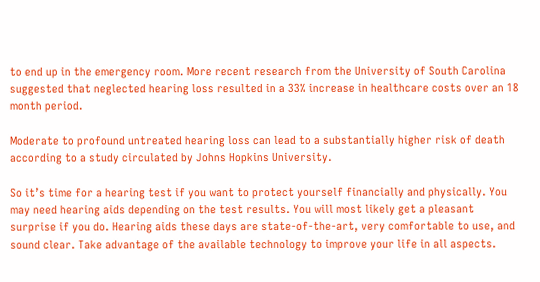to end up in the emergency room. More recent research from the University of South Carolina suggested that neglected hearing loss resulted in a 33% increase in healthcare costs over an 18 month period.

Moderate to profound untreated hearing loss can lead to a substantially higher risk of death according to a study circulated by Johns Hopkins University.

So it’s time for a hearing test if you want to protect yourself financially and physically. You may need hearing aids depending on the test results. You will most likely get a pleasant surprise if you do. Hearing aids these days are state-of-the-art, very comfortable to use, and sound clear. Take advantage of the available technology to improve your life in all aspects.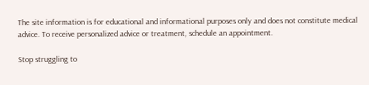The site information is for educational and informational purposes only and does not constitute medical advice. To receive personalized advice or treatment, schedule an appointment.

Stop struggling to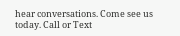hear conversations. Come see us today. Call or Text